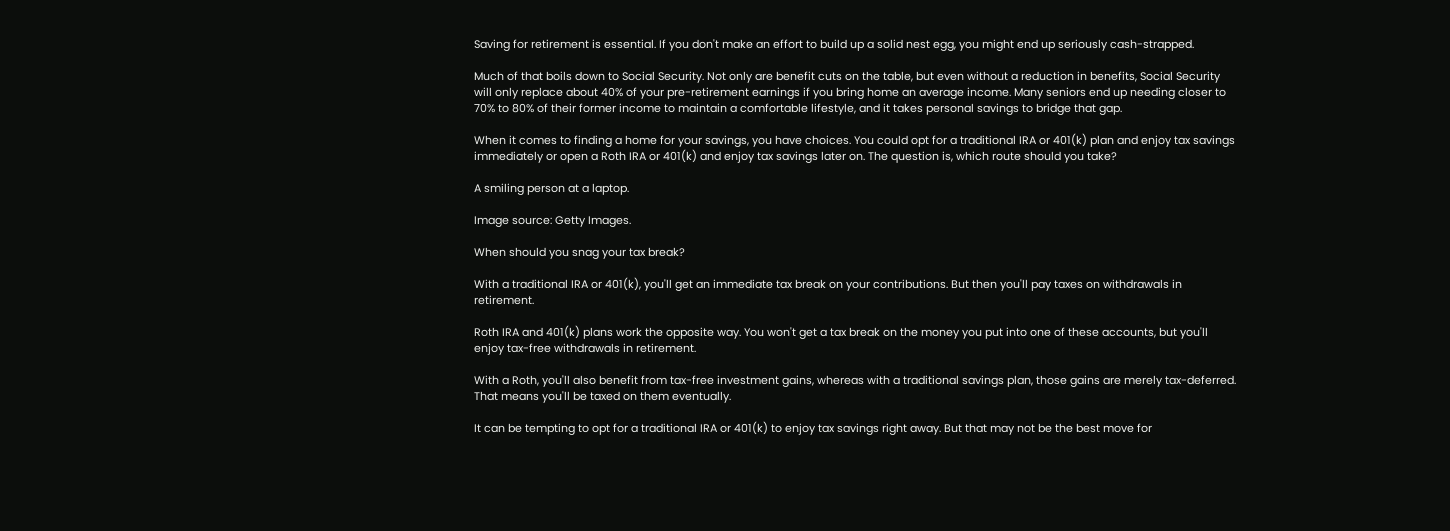Saving for retirement is essential. If you don't make an effort to build up a solid nest egg, you might end up seriously cash-strapped.

Much of that boils down to Social Security. Not only are benefit cuts on the table, but even without a reduction in benefits, Social Security will only replace about 40% of your pre-retirement earnings if you bring home an average income. Many seniors end up needing closer to 70% to 80% of their former income to maintain a comfortable lifestyle, and it takes personal savings to bridge that gap.

When it comes to finding a home for your savings, you have choices. You could opt for a traditional IRA or 401(k) plan and enjoy tax savings immediately or open a Roth IRA or 401(k) and enjoy tax savings later on. The question is, which route should you take?

A smiling person at a laptop.

Image source: Getty Images.

When should you snag your tax break?

With a traditional IRA or 401(k), you'll get an immediate tax break on your contributions. But then you'll pay taxes on withdrawals in retirement.

Roth IRA and 401(k) plans work the opposite way. You won't get a tax break on the money you put into one of these accounts, but you'll enjoy tax-free withdrawals in retirement.

With a Roth, you'll also benefit from tax-free investment gains, whereas with a traditional savings plan, those gains are merely tax-deferred. That means you'll be taxed on them eventually.

It can be tempting to opt for a traditional IRA or 401(k) to enjoy tax savings right away. But that may not be the best move for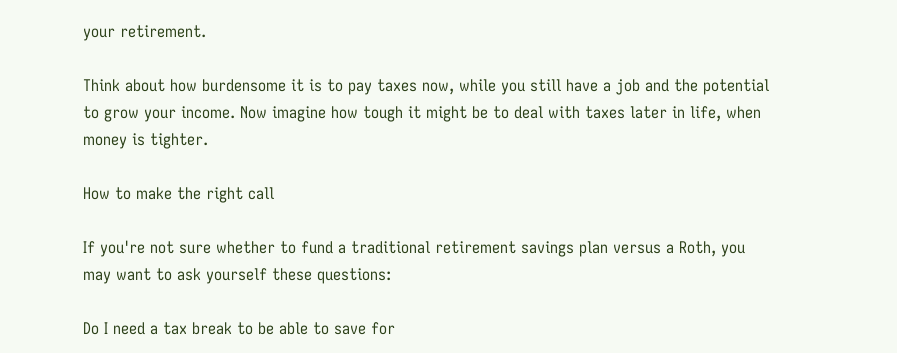your retirement.

Think about how burdensome it is to pay taxes now, while you still have a job and the potential to grow your income. Now imagine how tough it might be to deal with taxes later in life, when money is tighter.

How to make the right call

If you're not sure whether to fund a traditional retirement savings plan versus a Roth, you may want to ask yourself these questions:

Do I need a tax break to be able to save for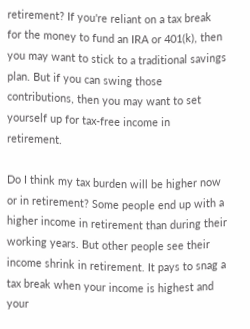retirement? If you're reliant on a tax break for the money to fund an IRA or 401(k), then you may want to stick to a traditional savings plan. But if you can swing those contributions, then you may want to set yourself up for tax-free income in retirement.

Do I think my tax burden will be higher now or in retirement? Some people end up with a higher income in retirement than during their working years. But other people see their income shrink in retirement. It pays to snag a tax break when your income is highest and your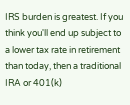IRS burden is greatest. If you think you'll end up subject to a lower tax rate in retirement than today, then a traditional IRA or 401(k)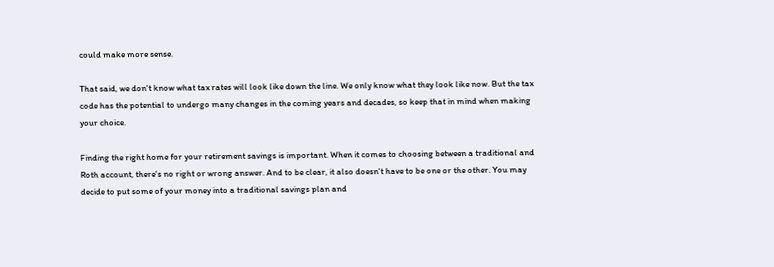could make more sense.

That said, we don't know what tax rates will look like down the line. We only know what they look like now. But the tax code has the potential to undergo many changes in the coming years and decades, so keep that in mind when making your choice.

Finding the right home for your retirement savings is important. When it comes to choosing between a traditional and Roth account, there's no right or wrong answer. And to be clear, it also doesn't have to be one or the other. You may decide to put some of your money into a traditional savings plan and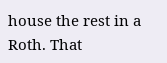house the rest in a Roth. That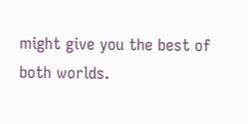might give you the best of both worlds.